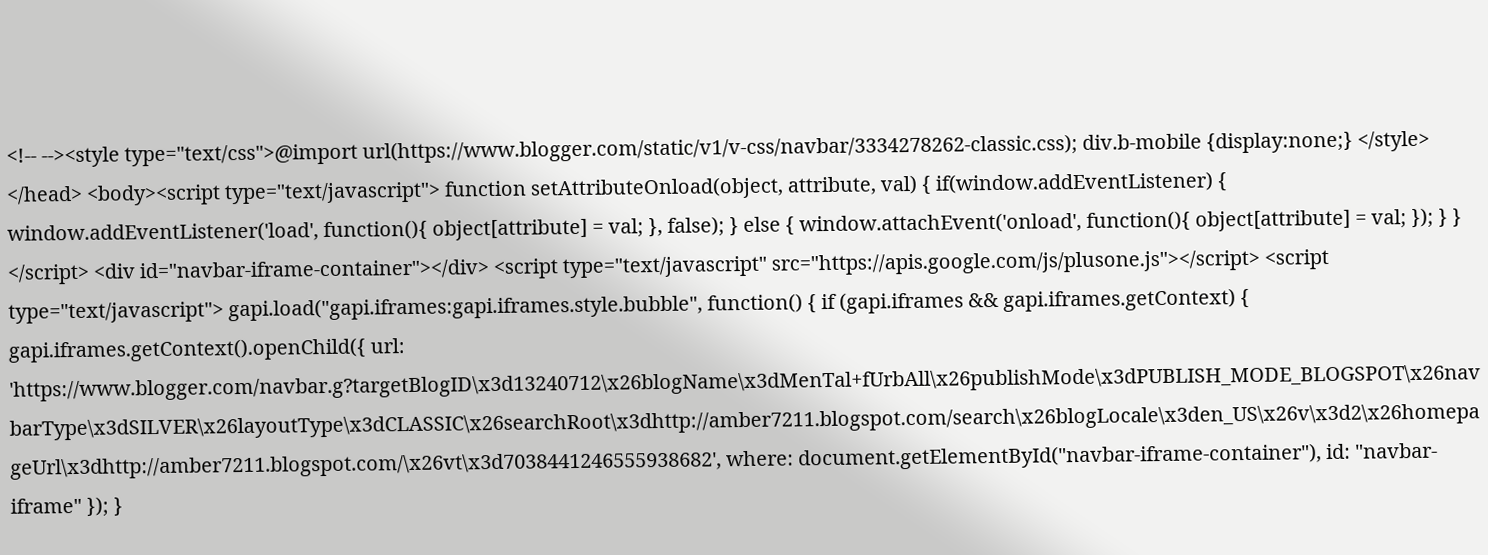<!-- --><style type="text/css">@import url(https://www.blogger.com/static/v1/v-css/navbar/3334278262-classic.css); div.b-mobile {display:none;} </style> </head> <body><script type="text/javascript"> function setAttributeOnload(object, attribute, val) { if(window.addEventListener) { window.addEventListener('load', function(){ object[attribute] = val; }, false); } else { window.attachEvent('onload', function(){ object[attribute] = val; }); } } </script> <div id="navbar-iframe-container"></div> <script type="text/javascript" src="https://apis.google.com/js/plusone.js"></script> <script type="text/javascript"> gapi.load("gapi.iframes:gapi.iframes.style.bubble", function() { if (gapi.iframes && gapi.iframes.getContext) { gapi.iframes.getContext().openChild({ url: 'https://www.blogger.com/navbar.g?targetBlogID\x3d13240712\x26blogName\x3dMenTal+fUrbAll\x26publishMode\x3dPUBLISH_MODE_BLOGSPOT\x26navbarType\x3dSILVER\x26layoutType\x3dCLASSIC\x26searchRoot\x3dhttp://amber7211.blogspot.com/search\x26blogLocale\x3den_US\x26v\x3d2\x26homepageUrl\x3dhttp://amber7211.blogspot.com/\x26vt\x3d7038441246555938682', where: document.getElementById("navbar-iframe-container"), id: "navbar-iframe" }); }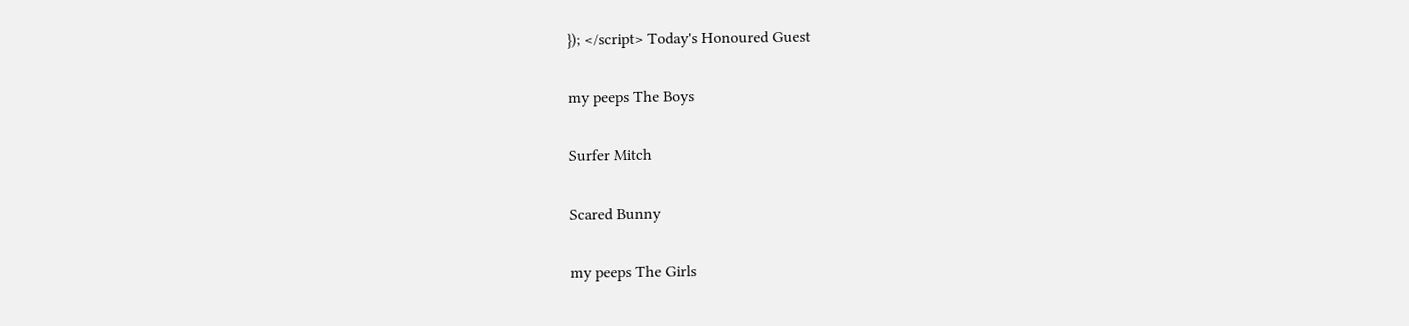}); </script> Today's Honoured Guest

my peeps The Boys

Surfer Mitch

Scared Bunny

my peeps The Girls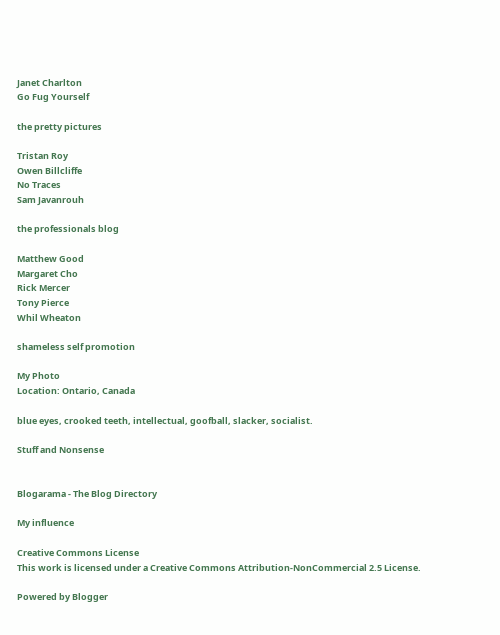Janet Charlton
Go Fug Yourself

the pretty pictures

Tristan Roy
Owen Billcliffe
No Traces
Sam Javanrouh

the professionals blog

Matthew Good
Margaret Cho
Rick Mercer
Tony Pierce
Whil Wheaton

shameless self promotion

My Photo
Location: Ontario, Canada

blue eyes, crooked teeth, intellectual, goofball, slacker, socialist.

Stuff and Nonsense


Blogarama - The Blog Directory

My influence

Creative Commons License
This work is licensed under a Creative Commons Attribution-NonCommercial 2.5 License.

Powered by Blogger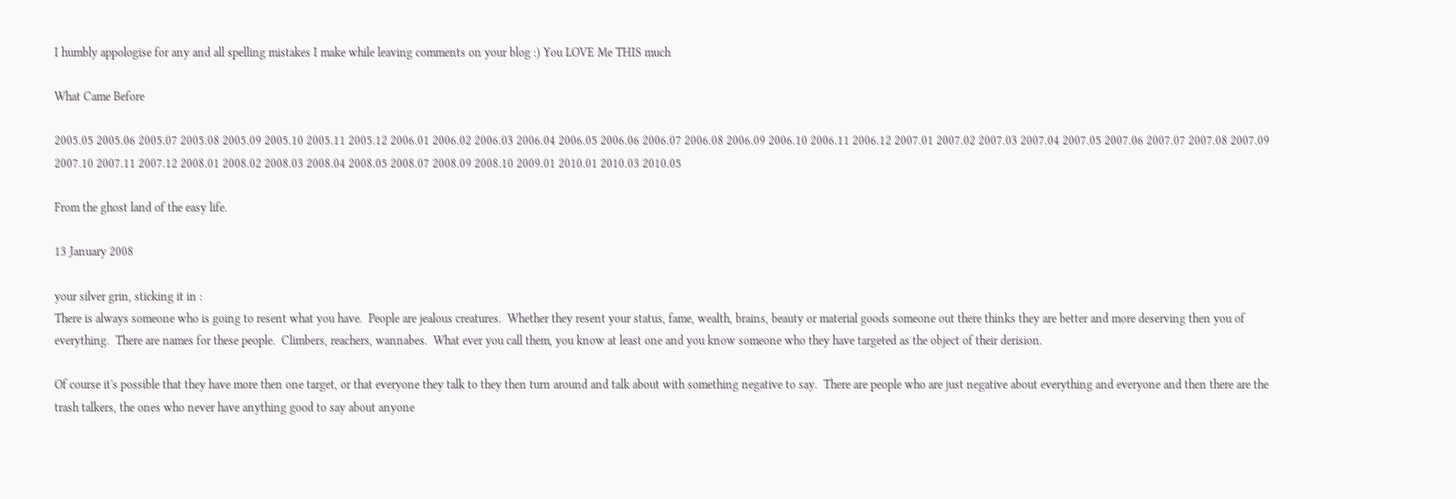I humbly appologise for any and all spelling mistakes I make while leaving comments on your blog :) You LOVE Me THIS much

What Came Before

2005.05 2005.06 2005.07 2005.08 2005.09 2005.10 2005.11 2005.12 2006.01 2006.02 2006.03 2006.04 2006.05 2006.06 2006.07 2006.08 2006.09 2006.10 2006.11 2006.12 2007.01 2007.02 2007.03 2007.04 2007.05 2007.06 2007.07 2007.08 2007.09 2007.10 2007.11 2007.12 2008.01 2008.02 2008.03 2008.04 2008.05 2008.07 2008.09 2008.10 2009.01 2010.01 2010.03 2010.05

From the ghost land of the easy life.

13 January 2008

your silver grin, sticking it in :
There is always someone who is going to resent what you have.  People are jealous creatures.  Whether they resent your status, fame, wealth, brains, beauty or material goods someone out there thinks they are better and more deserving then you of everything.  There are names for these people.  Climbers, reachers, wannabes.  What ever you call them, you know at least one and you know someone who they have targeted as the object of their derision.

Of course it's possible that they have more then one target, or that everyone they talk to they then turn around and talk about with something negative to say.  There are people who are just negative about everything and everyone and then there are the trash talkers, the ones who never have anything good to say about anyone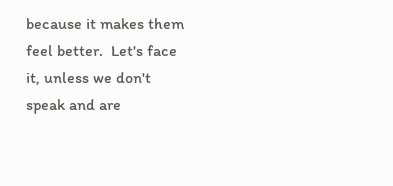because it makes them feel better.  Let's face it, unless we don't speak and are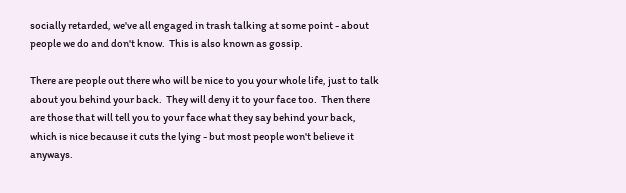socially retarded, we've all engaged in trash talking at some point - about people we do and don't know.  This is also known as gossip.

There are people out there who will be nice to you your whole life, just to talk about you behind your back.  They will deny it to your face too.  Then there are those that will tell you to your face what they say behind your back, which is nice because it cuts the lying - but most people won't believe it anyways.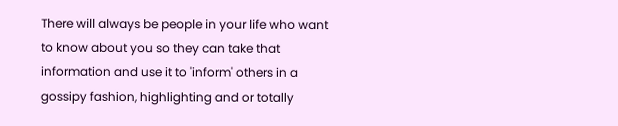There will always be people in your life who want to know about you so they can take that information and use it to 'inform' others in a gossipy fashion, highlighting and or totally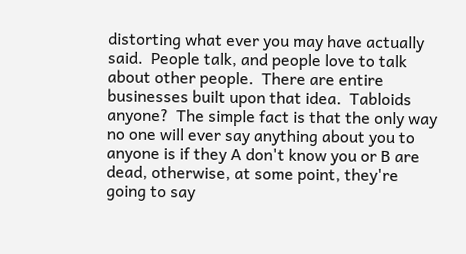distorting what ever you may have actually said.  People talk, and people love to talk about other people.  There are entire businesses built upon that idea.  Tabloids anyone?  The simple fact is that the only way no one will ever say anything about you to anyone is if they A don't know you or B are dead, otherwise, at some point, they're going to say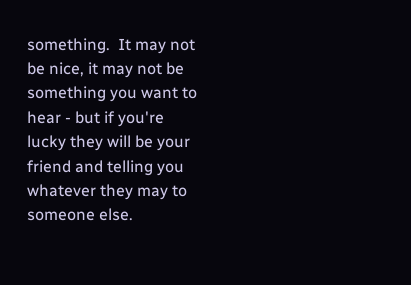something.  It may not be nice, it may not be something you want to hear - but if you're lucky they will be your friend and telling you whatever they may to someone else.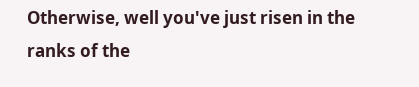Otherwise, well you've just risen in the ranks of the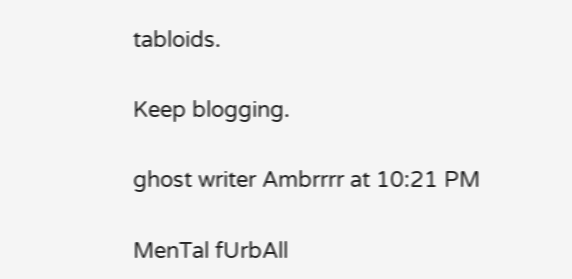tabloids.

Keep blogging.

ghost writer Ambrrrr at 10:21 PM

MenTal fUrbAll